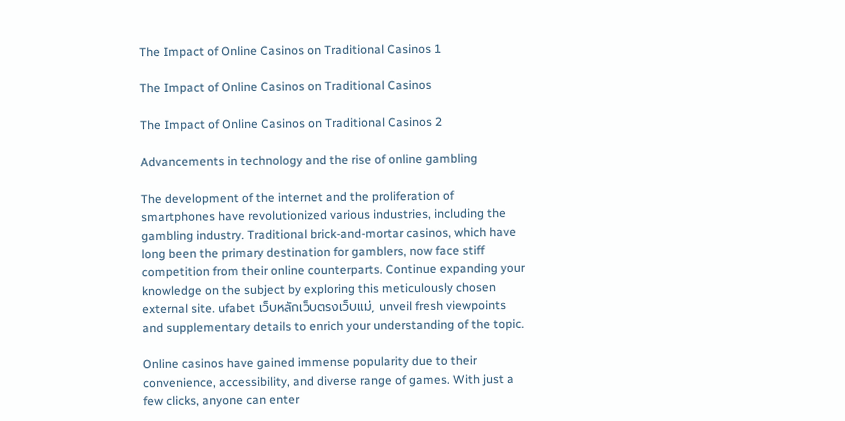The Impact of Online Casinos on Traditional Casinos 1

The Impact of Online Casinos on Traditional Casinos

The Impact of Online Casinos on Traditional Casinos 2

Advancements in technology and the rise of online gambling

The development of the internet and the proliferation of smartphones have revolutionized various industries, including the gambling industry. Traditional brick-and-mortar casinos, which have long been the primary destination for gamblers, now face stiff competition from their online counterparts. Continue expanding your knowledge on the subject by exploring this meticulously chosen external site. ufabet เว็บหลักเว็บตรงเว็บแม่, unveil fresh viewpoints and supplementary details to enrich your understanding of the topic.

Online casinos have gained immense popularity due to their convenience, accessibility, and diverse range of games. With just a few clicks, anyone can enter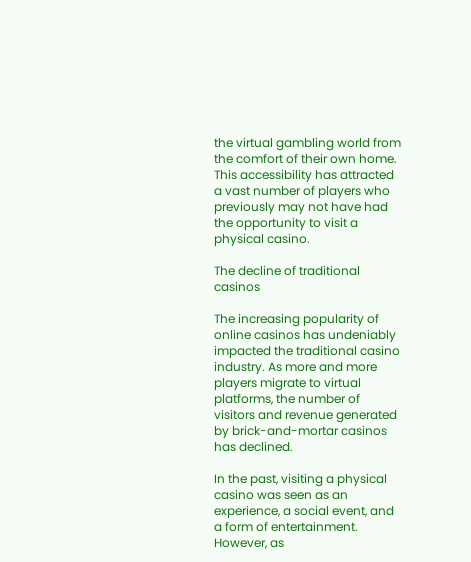the virtual gambling world from the comfort of their own home. This accessibility has attracted a vast number of players who previously may not have had the opportunity to visit a physical casino.

The decline of traditional casinos

The increasing popularity of online casinos has undeniably impacted the traditional casino industry. As more and more players migrate to virtual platforms, the number of visitors and revenue generated by brick-and-mortar casinos has declined.

In the past, visiting a physical casino was seen as an experience, a social event, and a form of entertainment. However, as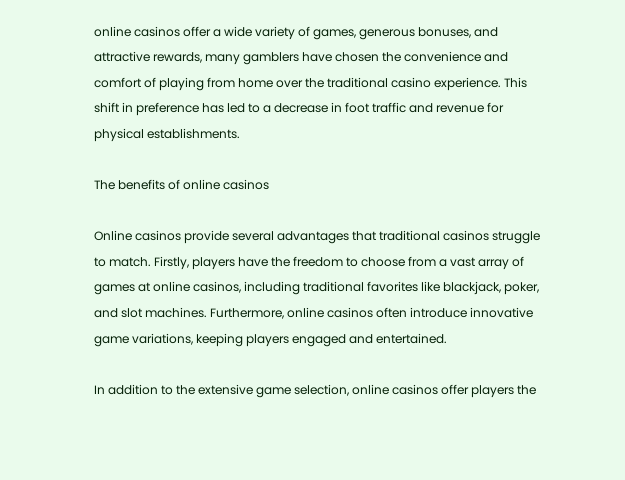online casinos offer a wide variety of games, generous bonuses, and attractive rewards, many gamblers have chosen the convenience and comfort of playing from home over the traditional casino experience. This shift in preference has led to a decrease in foot traffic and revenue for physical establishments.

The benefits of online casinos

Online casinos provide several advantages that traditional casinos struggle to match. Firstly, players have the freedom to choose from a vast array of games at online casinos, including traditional favorites like blackjack, poker, and slot machines. Furthermore, online casinos often introduce innovative game variations, keeping players engaged and entertained.

In addition to the extensive game selection, online casinos offer players the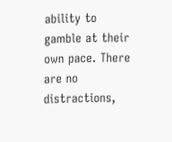ability to gamble at their own pace. There are no distractions,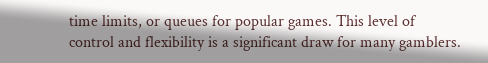time limits, or queues for popular games. This level of control and flexibility is a significant draw for many gamblers.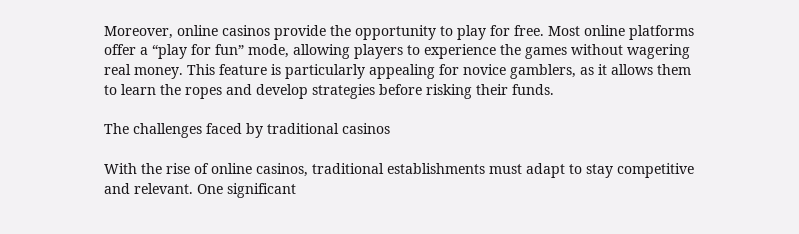Moreover, online casinos provide the opportunity to play for free. Most online platforms offer a “play for fun” mode, allowing players to experience the games without wagering real money. This feature is particularly appealing for novice gamblers, as it allows them to learn the ropes and develop strategies before risking their funds.

The challenges faced by traditional casinos

With the rise of online casinos, traditional establishments must adapt to stay competitive and relevant. One significant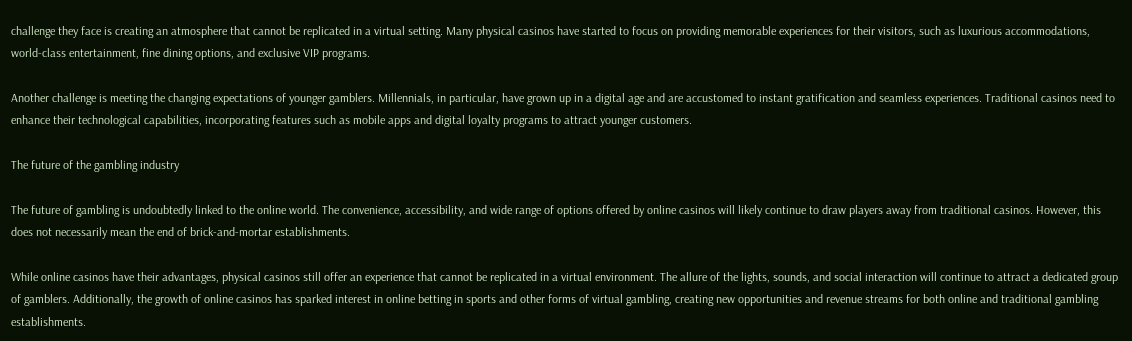challenge they face is creating an atmosphere that cannot be replicated in a virtual setting. Many physical casinos have started to focus on providing memorable experiences for their visitors, such as luxurious accommodations, world-class entertainment, fine dining options, and exclusive VIP programs.

Another challenge is meeting the changing expectations of younger gamblers. Millennials, in particular, have grown up in a digital age and are accustomed to instant gratification and seamless experiences. Traditional casinos need to enhance their technological capabilities, incorporating features such as mobile apps and digital loyalty programs to attract younger customers.

The future of the gambling industry

The future of gambling is undoubtedly linked to the online world. The convenience, accessibility, and wide range of options offered by online casinos will likely continue to draw players away from traditional casinos. However, this does not necessarily mean the end of brick-and-mortar establishments.

While online casinos have their advantages, physical casinos still offer an experience that cannot be replicated in a virtual environment. The allure of the lights, sounds, and social interaction will continue to attract a dedicated group of gamblers. Additionally, the growth of online casinos has sparked interest in online betting in sports and other forms of virtual gambling, creating new opportunities and revenue streams for both online and traditional gambling establishments.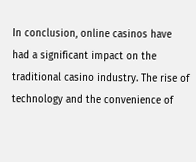In conclusion, online casinos have had a significant impact on the traditional casino industry. The rise of technology and the convenience of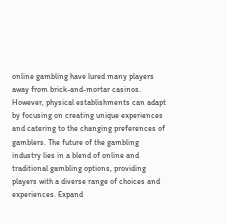online gambling have lured many players away from brick-and-mortar casinos. However, physical establishments can adapt by focusing on creating unique experiences and catering to the changing preferences of gamblers. The future of the gambling industry lies in a blend of online and traditional gambling options, providing players with a diverse range of choices and experiences. Expand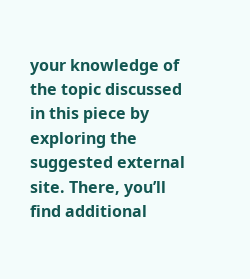your knowledge of the topic discussed in this piece by exploring the suggested external site. There, you’ll find additional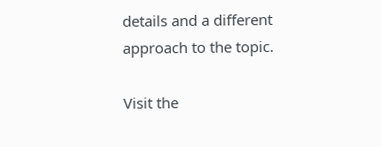details and a different approach to the topic.

Visit the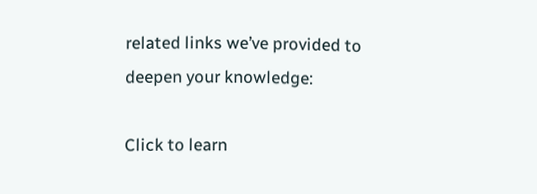related links we’ve provided to deepen your knowledge:

Click to learn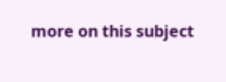more on this subject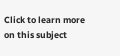Click to learn more on this subject